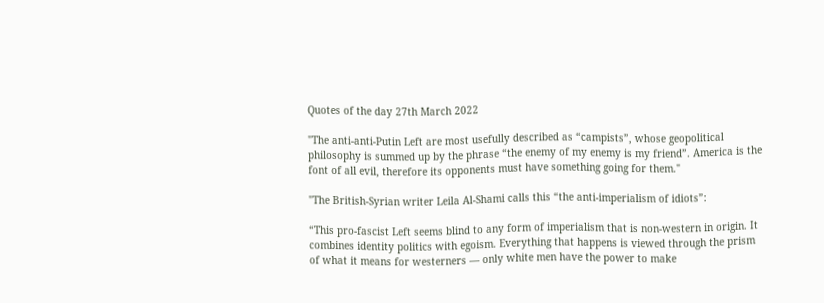Quotes of the day 27th March 2022

"The anti-anti-Putin Left are most usefully described as “campists”, whose geopolitical philosophy is summed up by the phrase “the enemy of my enemy is my friend”. America is the font of all evil, therefore its opponents must have something going for them."

"The British-Syrian writer Leila Al-Shami calls this “the anti-imperialism of idiots”:

“This pro-fascist Left seems blind to any form of imperialism that is non-western in origin. It combines identity politics with egoism. Everything that happens is viewed through the prism of what it means for westerners — only white men have the power to make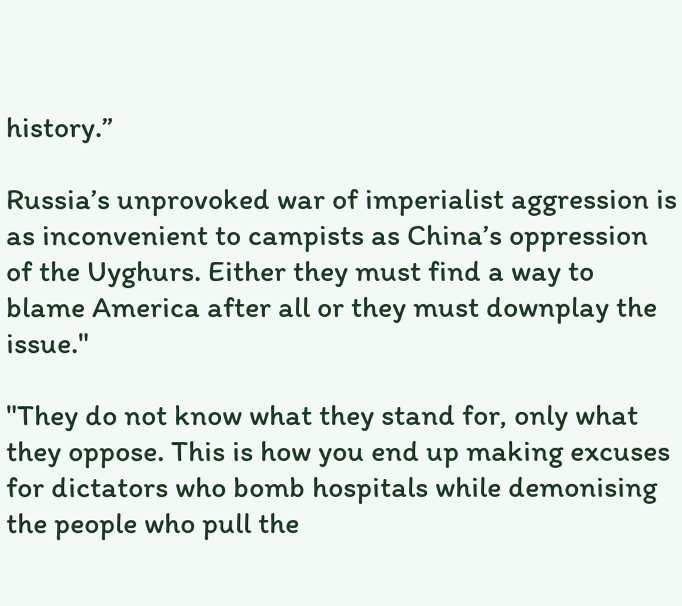history.”

Russia’s unprovoked war of imperialist aggression is as inconvenient to campists as China’s oppression of the Uyghurs. Either they must find a way to blame America after all or they must downplay the issue."

"They do not know what they stand for, only what they oppose. This is how you end up making excuses for dictators who bomb hospitals while demonising the people who pull the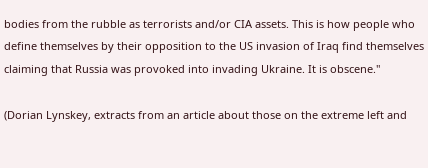bodies from the rubble as terrorists and/or CIA assets. This is how people who define themselves by their opposition to the US invasion of Iraq find themselves claiming that Russia was provoked into invading Ukraine. It is obscene."

(Dorian Lynskey, extracts from an article about those on the extreme left and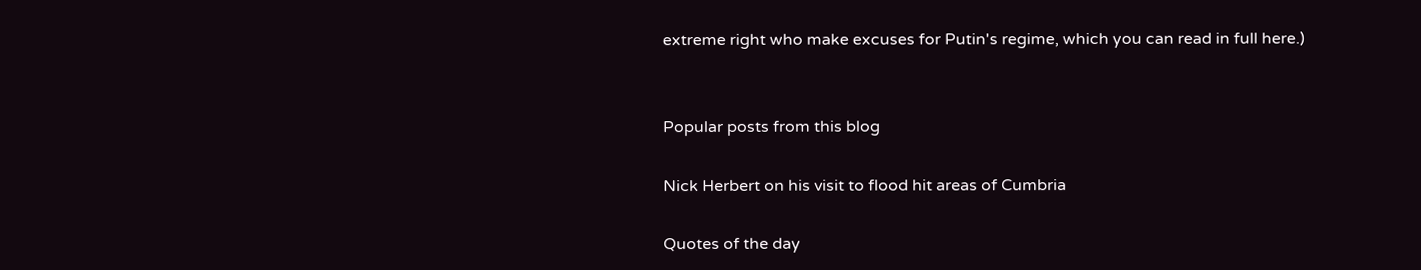extreme right who make excuses for Putin's regime, which you can read in full here.)


Popular posts from this blog

Nick Herbert on his visit to flood hit areas of Cumbria

Quotes of the day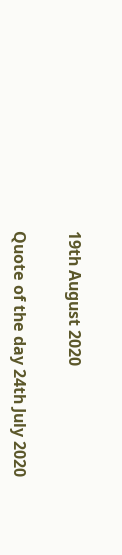19th August 2020

Quote of the day 24th July 2020